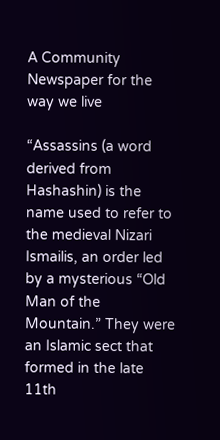A Community Newspaper for the way we live

“Assassins (a word derived from Hashashin) is the name used to refer to the medieval Nizari Ismailis, an order led by a mysterious “Old Man of the Mountain.” They were an Islamic sect that formed in the late 11th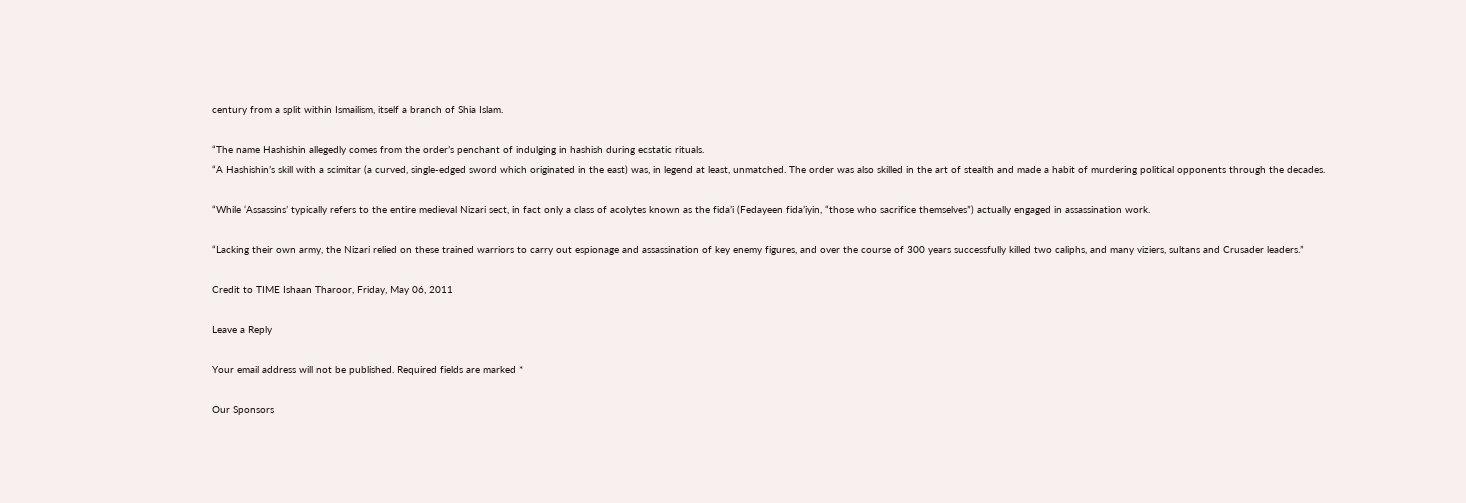century from a split within Ismailism, itself a branch of Shia Islam.

“The name Hashishin allegedly comes from the order’s penchant of indulging in hashish during ecstatic rituals.
“A Hashishin’s skill with a scimitar (a curved, single-edged sword which originated in the east) was, in legend at least, unmatched. The order was also skilled in the art of stealth and made a habit of murdering political opponents through the decades.

“While ‘Assassins’ typically refers to the entire medieval Nizari sect, in fact only a class of acolytes known as the fida’i (Fedayeen fida’iyin, “those who sacrifice themselves”) actually engaged in assassination work.

“Lacking their own army, the Nizari relied on these trained warriors to carry out espionage and assassination of key enemy figures, and over the course of 300 years successfully killed two caliphs, and many viziers, sultans and Crusader leaders.”

Credit to TIME Ishaan Tharoor, Friday, May 06, 2011

Leave a Reply

Your email address will not be published. Required fields are marked *

Our Sponsors